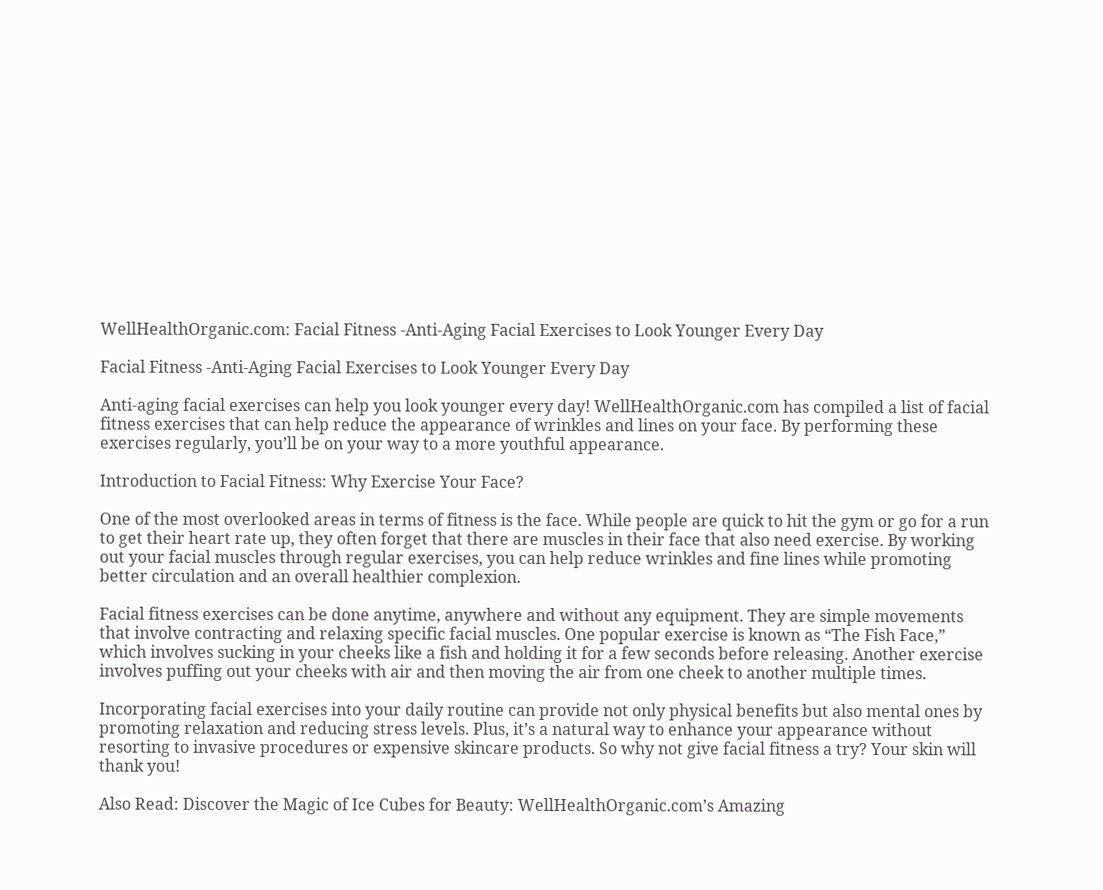WellHealthOrganic.com: Facial Fitness -Anti-Aging Facial Exercises to Look Younger Every Day

Facial Fitness -Anti-Aging Facial Exercises to Look Younger Every Day

Anti-aging facial exercises can help you look younger every day! WellHealthOrganic.com has compiled a list of facial fitness exercises that can help reduce the appearance of wrinkles and lines on your face. By performing these exercises regularly, you’ll be on your way to a more youthful appearance.

Introduction to Facial Fitness: Why Exercise Your Face?

One of the most overlooked areas in terms of fitness is the face. While people are quick to hit the gym or go for a run to get their heart rate up, they often forget that there are muscles in their face that also need exercise. By working out your facial muscles through regular exercises, you can help reduce wrinkles and fine lines while promoting better circulation and an overall healthier complexion.

Facial fitness exercises can be done anytime, anywhere and without any equipment. They are simple movements that involve contracting and relaxing specific facial muscles. One popular exercise is known as “The Fish Face,” which involves sucking in your cheeks like a fish and holding it for a few seconds before releasing. Another exercise involves puffing out your cheeks with air and then moving the air from one cheek to another multiple times.

Incorporating facial exercises into your daily routine can provide not only physical benefits but also mental ones by promoting relaxation and reducing stress levels. Plus, it’s a natural way to enhance your appearance without resorting to invasive procedures or expensive skincare products. So why not give facial fitness a try? Your skin will thank you!

Also Read: Discover the Magic of Ice Cubes for Beauty: WellHealthOrganic.com’s Amazing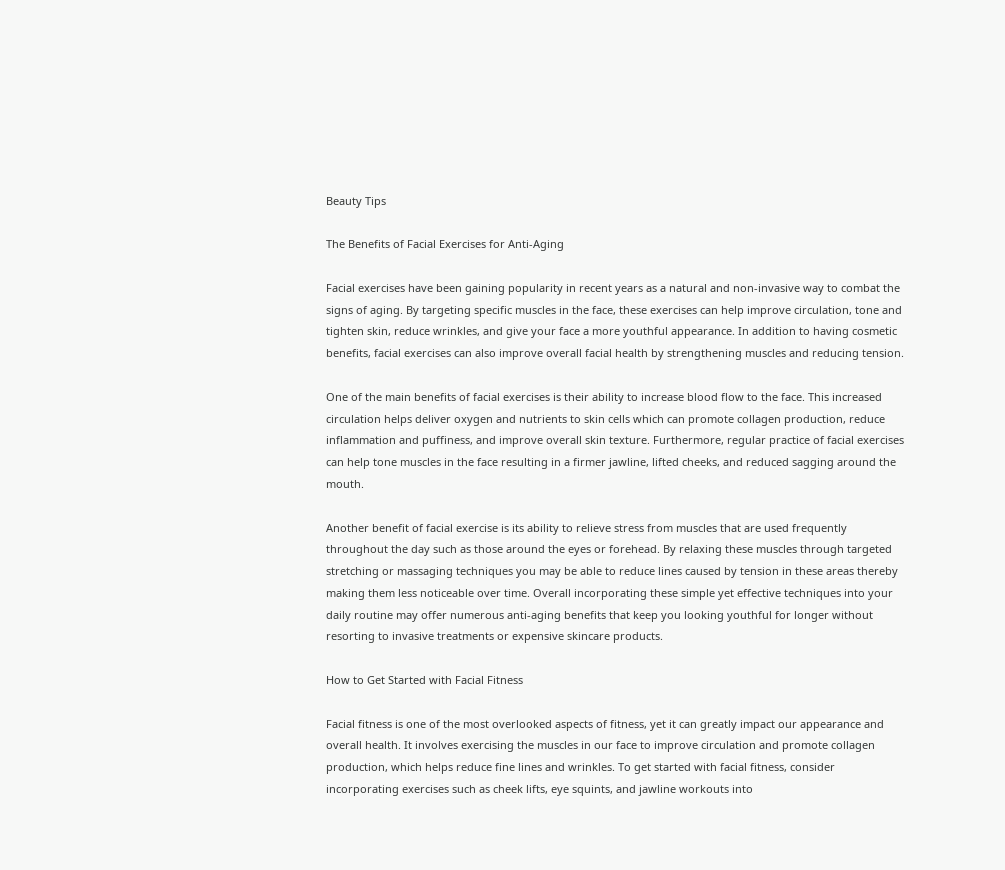Beauty Tips

The Benefits of Facial Exercises for Anti-Aging

Facial exercises have been gaining popularity in recent years as a natural and non-invasive way to combat the signs of aging. By targeting specific muscles in the face, these exercises can help improve circulation, tone and tighten skin, reduce wrinkles, and give your face a more youthful appearance. In addition to having cosmetic benefits, facial exercises can also improve overall facial health by strengthening muscles and reducing tension.

One of the main benefits of facial exercises is their ability to increase blood flow to the face. This increased circulation helps deliver oxygen and nutrients to skin cells which can promote collagen production, reduce inflammation and puffiness, and improve overall skin texture. Furthermore, regular practice of facial exercises can help tone muscles in the face resulting in a firmer jawline, lifted cheeks, and reduced sagging around the mouth.

Another benefit of facial exercise is its ability to relieve stress from muscles that are used frequently throughout the day such as those around the eyes or forehead. By relaxing these muscles through targeted stretching or massaging techniques you may be able to reduce lines caused by tension in these areas thereby making them less noticeable over time. Overall incorporating these simple yet effective techniques into your daily routine may offer numerous anti-aging benefits that keep you looking youthful for longer without resorting to invasive treatments or expensive skincare products.

How to Get Started with Facial Fitness

Facial fitness is one of the most overlooked aspects of fitness, yet it can greatly impact our appearance and overall health. It involves exercising the muscles in our face to improve circulation and promote collagen production, which helps reduce fine lines and wrinkles. To get started with facial fitness, consider incorporating exercises such as cheek lifts, eye squints, and jawline workouts into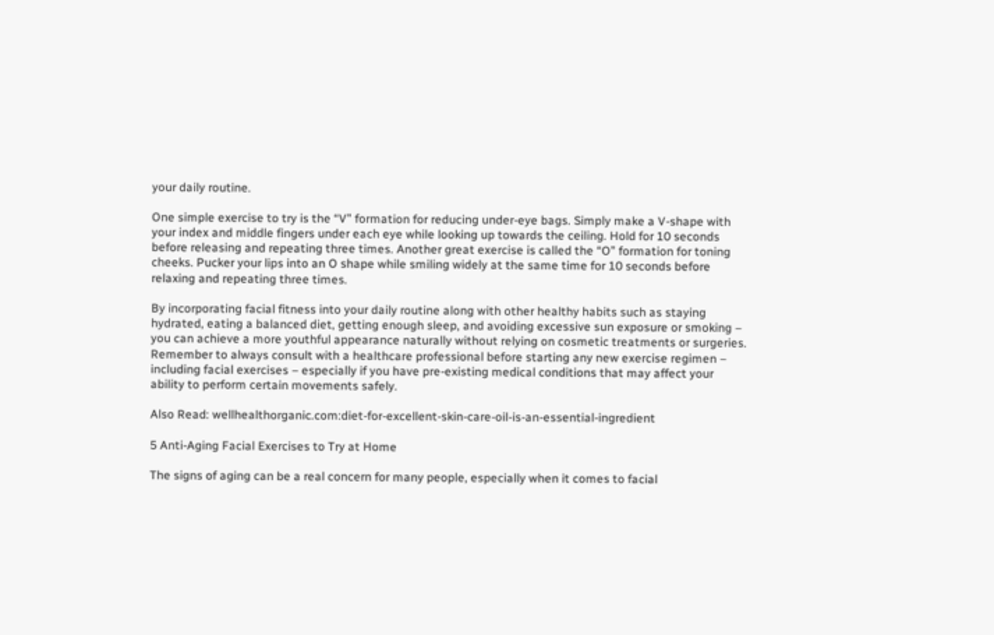your daily routine.

One simple exercise to try is the “V” formation for reducing under-eye bags. Simply make a V-shape with your index and middle fingers under each eye while looking up towards the ceiling. Hold for 10 seconds before releasing and repeating three times. Another great exercise is called the “O” formation for toning cheeks. Pucker your lips into an O shape while smiling widely at the same time for 10 seconds before relaxing and repeating three times.

By incorporating facial fitness into your daily routine along with other healthy habits such as staying hydrated, eating a balanced diet, getting enough sleep, and avoiding excessive sun exposure or smoking – you can achieve a more youthful appearance naturally without relying on cosmetic treatments or surgeries. Remember to always consult with a healthcare professional before starting any new exercise regimen – including facial exercises – especially if you have pre-existing medical conditions that may affect your ability to perform certain movements safely.

Also Read: wellhealthorganic.com:diet-for-excellent-skin-care-oil-is-an-essential-ingredient

5 Anti-Aging Facial Exercises to Try at Home

The signs of aging can be a real concern for many people, especially when it comes to facial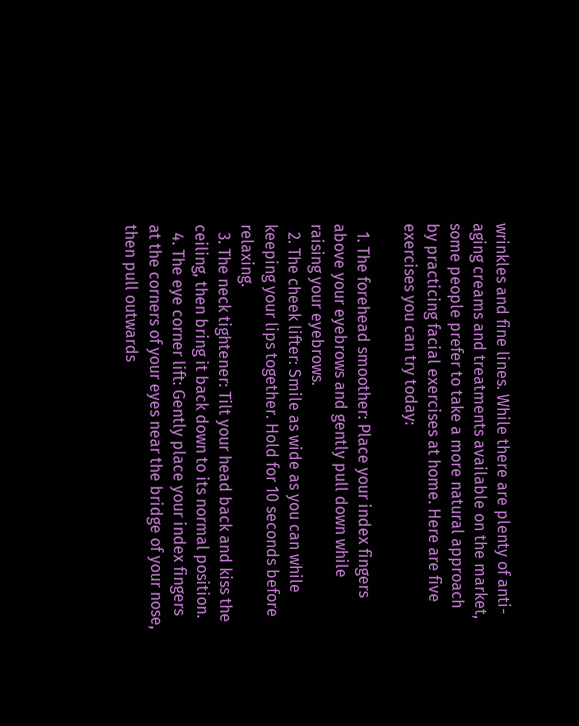wrinkles and fine lines. While there are plenty of anti-aging creams and treatments available on the market, some people prefer to take a more natural approach by practicing facial exercises at home. Here are five exercises you can try today:

  1. The forehead smoother: Place your index fingers above your eyebrows and gently pull down while raising your eyebrows.
  2. The cheek lifter: Smile as wide as you can while keeping your lips together. Hold for 10 seconds before relaxing.
  3. The neck tightener: Tilt your head back and kiss the ceiling, then bring it back down to its normal position.
  4. The eye corner lift: Gently place your index fingers at the corners of your eyes near the bridge of your nose, then pull outwards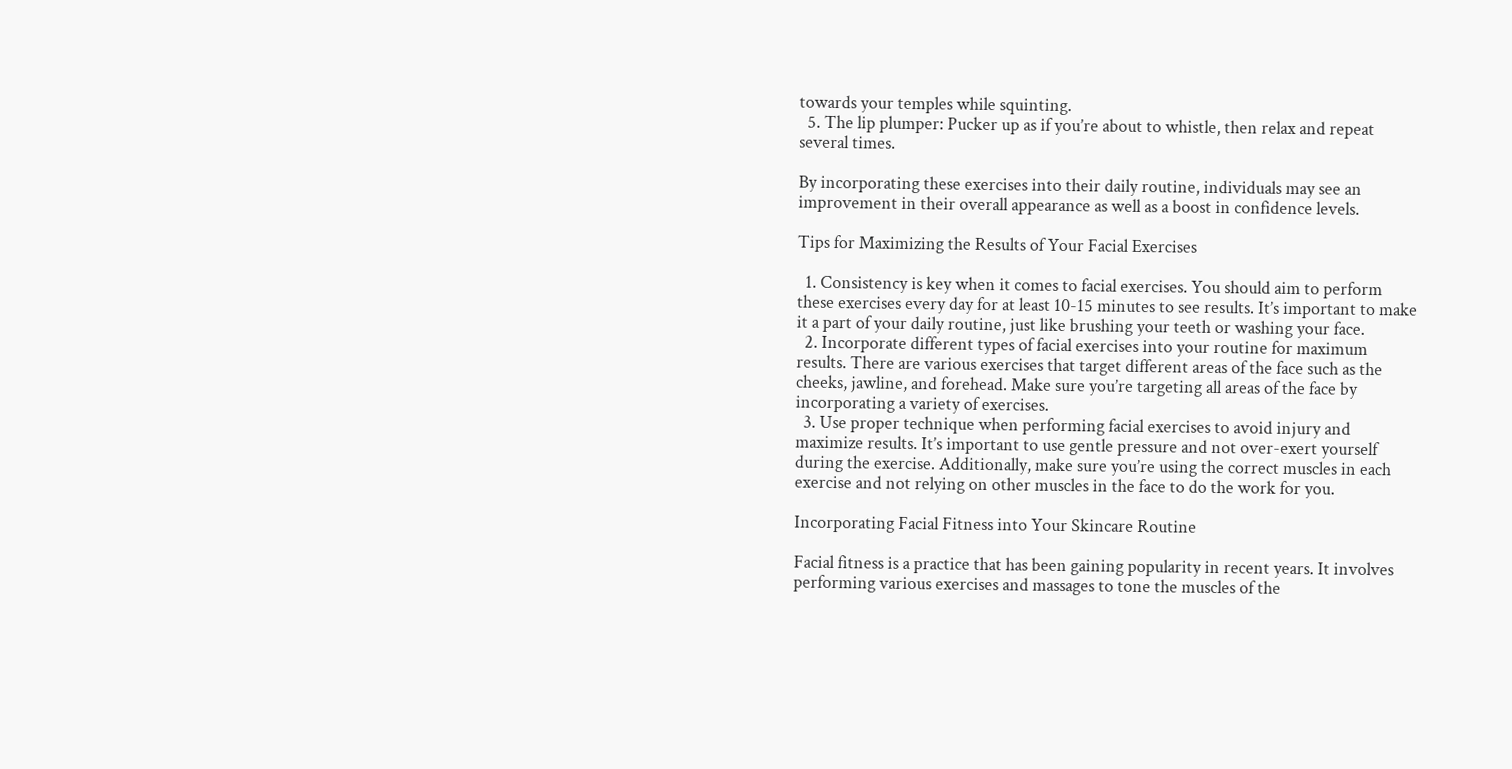towards your temples while squinting.
  5. The lip plumper: Pucker up as if you’re about to whistle, then relax and repeat several times.

By incorporating these exercises into their daily routine, individuals may see an improvement in their overall appearance as well as a boost in confidence levels.

Tips for Maximizing the Results of Your Facial Exercises

  1. Consistency is key when it comes to facial exercises. You should aim to perform these exercises every day for at least 10-15 minutes to see results. It’s important to make it a part of your daily routine, just like brushing your teeth or washing your face.
  2. Incorporate different types of facial exercises into your routine for maximum results. There are various exercises that target different areas of the face such as the cheeks, jawline, and forehead. Make sure you’re targeting all areas of the face by incorporating a variety of exercises.
  3. Use proper technique when performing facial exercises to avoid injury and maximize results. It’s important to use gentle pressure and not over-exert yourself during the exercise. Additionally, make sure you’re using the correct muscles in each exercise and not relying on other muscles in the face to do the work for you.

Incorporating Facial Fitness into Your Skincare Routine

Facial fitness is a practice that has been gaining popularity in recent years. It involves performing various exercises and massages to tone the muscles of the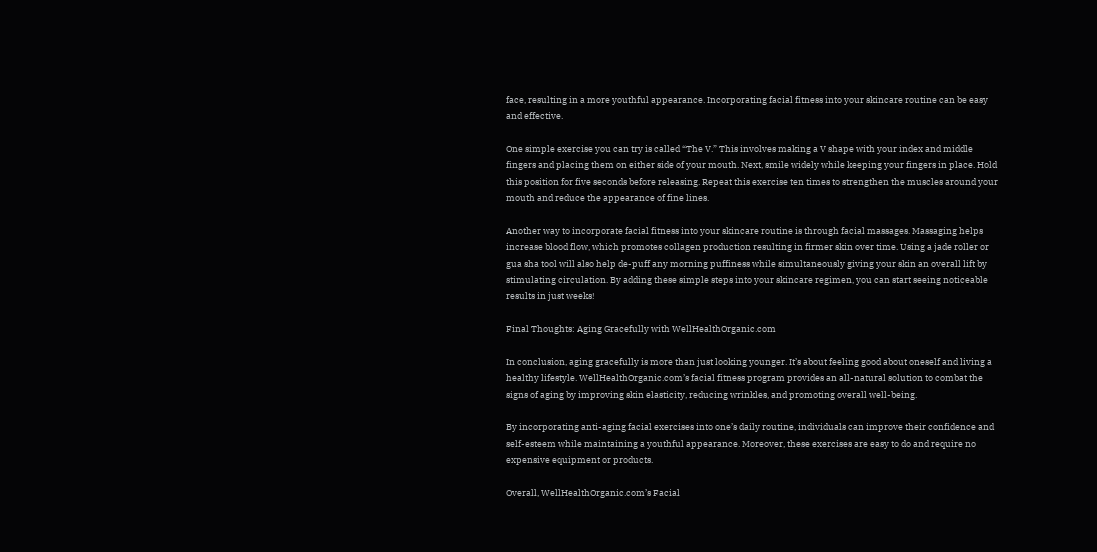face, resulting in a more youthful appearance. Incorporating facial fitness into your skincare routine can be easy and effective.

One simple exercise you can try is called “The V.” This involves making a V shape with your index and middle fingers and placing them on either side of your mouth. Next, smile widely while keeping your fingers in place. Hold this position for five seconds before releasing. Repeat this exercise ten times to strengthen the muscles around your mouth and reduce the appearance of fine lines.

Another way to incorporate facial fitness into your skincare routine is through facial massages. Massaging helps increase blood flow, which promotes collagen production resulting in firmer skin over time. Using a jade roller or gua sha tool will also help de-puff any morning puffiness while simultaneously giving your skin an overall lift by stimulating circulation. By adding these simple steps into your skincare regimen, you can start seeing noticeable results in just weeks!

Final Thoughts: Aging Gracefully with WellHealthOrganic.com

In conclusion, aging gracefully is more than just looking younger. It’s about feeling good about oneself and living a healthy lifestyle. WellHealthOrganic.com’s facial fitness program provides an all-natural solution to combat the signs of aging by improving skin elasticity, reducing wrinkles, and promoting overall well-being.

By incorporating anti-aging facial exercises into one’s daily routine, individuals can improve their confidence and self-esteem while maintaining a youthful appearance. Moreover, these exercises are easy to do and require no expensive equipment or products.

Overall, WellHealthOrganic.com’s Facial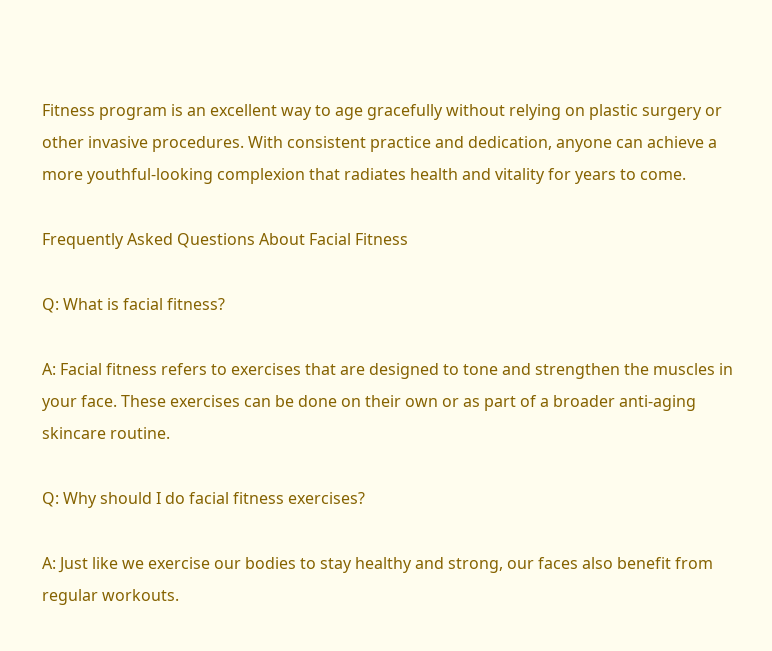Fitness program is an excellent way to age gracefully without relying on plastic surgery or other invasive procedures. With consistent practice and dedication, anyone can achieve a more youthful-looking complexion that radiates health and vitality for years to come.

Frequently Asked Questions About Facial Fitness

Q: What is facial fitness?

A: Facial fitness refers to exercises that are designed to tone and strengthen the muscles in your face. These exercises can be done on their own or as part of a broader anti-aging skincare routine.

Q: Why should I do facial fitness exercises?

A: Just like we exercise our bodies to stay healthy and strong, our faces also benefit from regular workouts.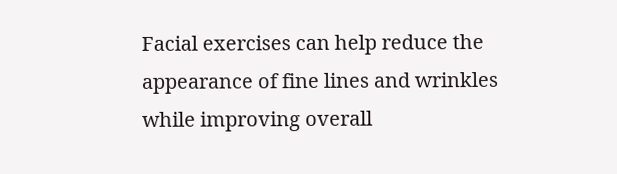Facial exercises can help reduce the appearance of fine lines and wrinkles while improving overall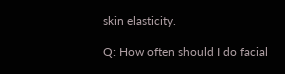skin elasticity.

Q: How often should I do facial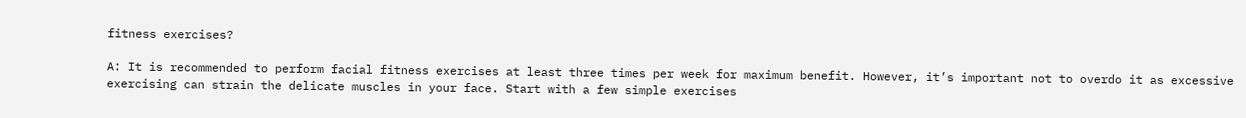fitness exercises?

A: It is recommended to perform facial fitness exercises at least three times per week for maximum benefit. However, it’s important not to overdo it as excessive exercising can strain the delicate muscles in your face. Start with a few simple exercises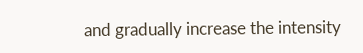and gradually increase the intensity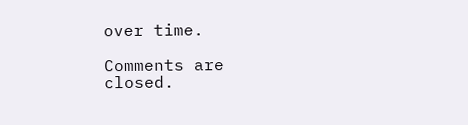over time.

Comments are closed.